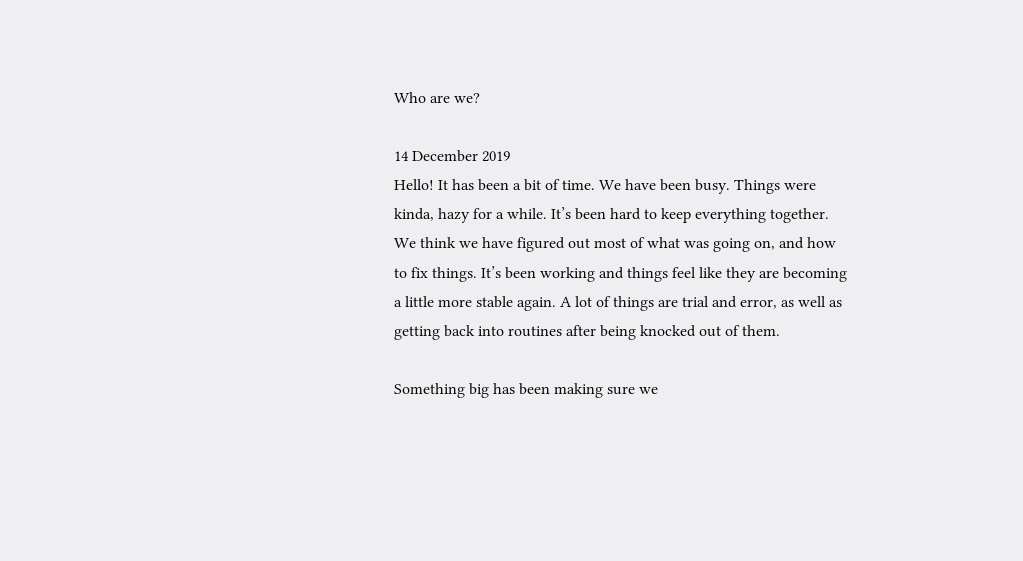Who are we?

14 December 2019
Hello! It has been a bit of time. We have been busy. Things were kinda, hazy for a while. It’s been hard to keep everything together. We think we have figured out most of what was going on, and how to fix things. It’s been working and things feel like they are becoming a little more stable again. A lot of things are trial and error, as well as getting back into routines after being knocked out of them.

Something big has been making sure we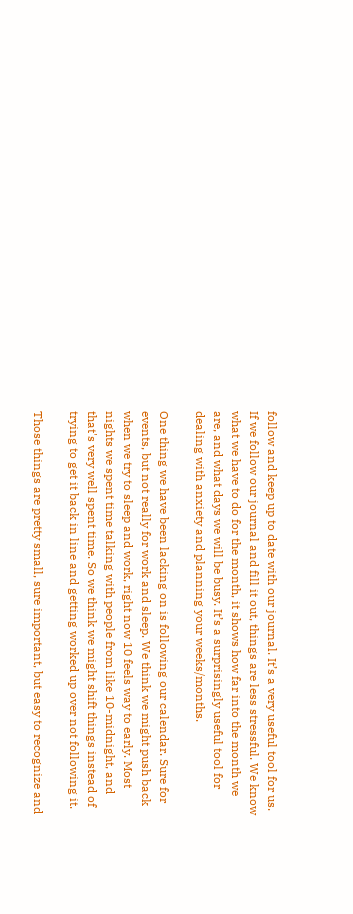follow and keep up to date with our journal. It’s a very useful tool for us. If we follow our journal and fill it out, things are less stressful. We know what we have to do for the month, it shows how far into the month we are, and what days we will be busy. It’s a surprisingly useful tool for dealing with anxiety and planning your weeks/months.

One thing we have been lacking on is following our calendar. Sure for events, but not really for work and sleep. We think we might push back when we try to sleep and work, right now 10 feels way to early. Most nights we spent time talking with people from like 10-midnight, and that's very well spent time. So we think we might shift things instead of trying to get it back in line and getting worked up over not following it.

Those things are pretty small, sure important, but easy to recognize and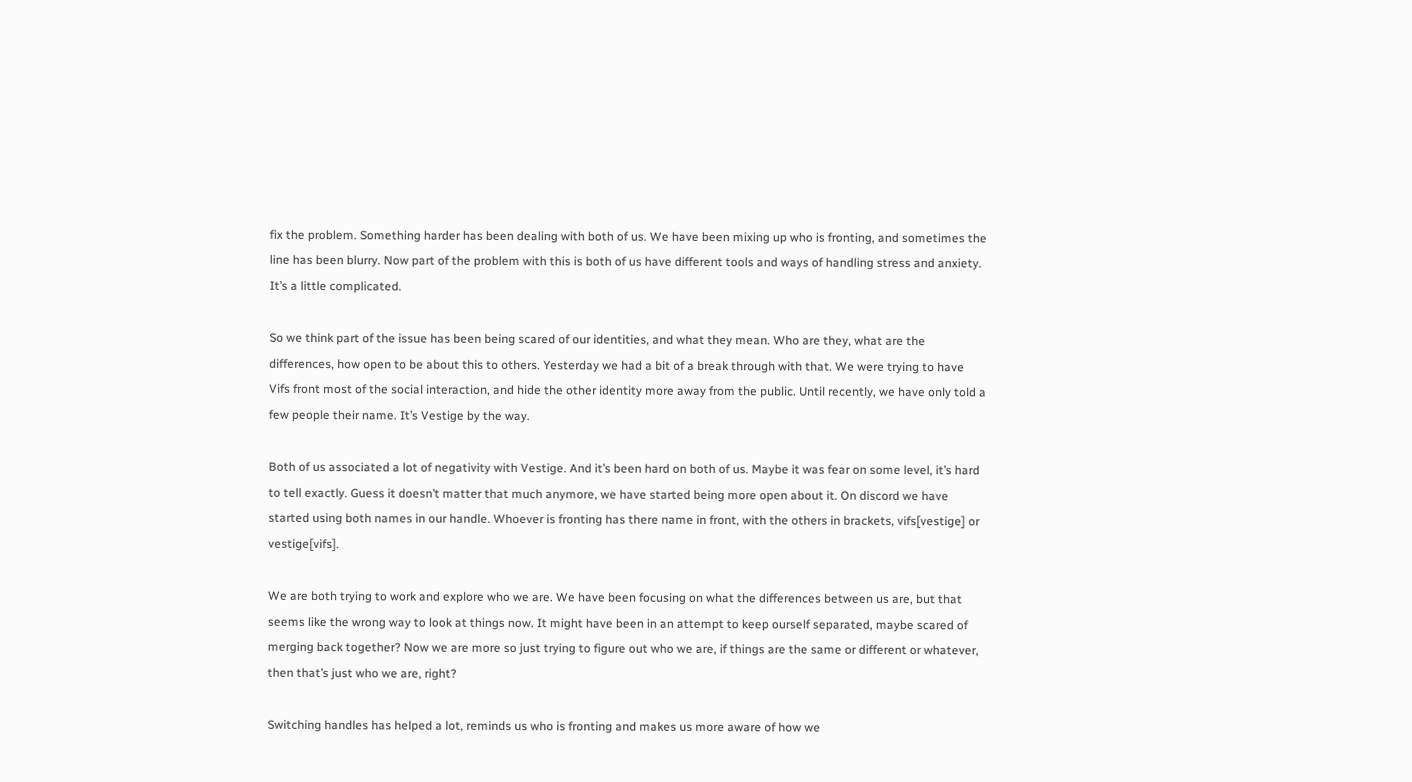fix the problem. Something harder has been dealing with both of us. We have been mixing up who is fronting, and sometimes the line has been blurry. Now part of the problem with this is both of us have different tools and ways of handling stress and anxiety. It’s a little complicated.

So we think part of the issue has been being scared of our identities, and what they mean. Who are they, what are the differences, how open to be about this to others. Yesterday we had a bit of a break through with that. We were trying to have Vifs front most of the social interaction, and hide the other identity more away from the public. Until recently, we have only told a few people their name. It’s Vestige by the way.

Both of us associated a lot of negativity with Vestige. And it’s been hard on both of us. Maybe it was fear on some level, it’s hard to tell exactly. Guess it doesn’t matter that much anymore, we have started being more open about it. On discord we have started using both names in our handle. Whoever is fronting has there name in front, with the others in brackets, vifs[vestige] or vestige[vifs].

We are both trying to work and explore who we are. We have been focusing on what the differences between us are, but that seems like the wrong way to look at things now. It might have been in an attempt to keep ourself separated, maybe scared of merging back together? Now we are more so just trying to figure out who we are, if things are the same or different or whatever, then that’s just who we are, right?

Switching handles has helped a lot, reminds us who is fronting and makes us more aware of how we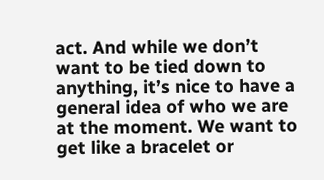act. And while we don’t want to be tied down to anything, it’s nice to have a general idea of who we are at the moment. We want to get like a bracelet or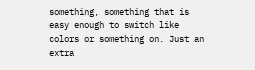something, something that is easy enough to switch like colors or something on. Just an extra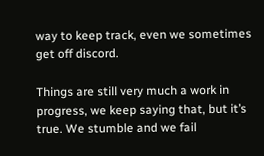way to keep track, even we sometimes get off discord.

Things are still very much a work in progress, we keep saying that, but it’s true. We stumble and we fail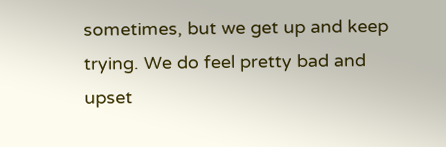sometimes, but we get up and keep trying. We do feel pretty bad and upset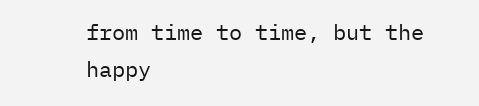from time to time, but the happy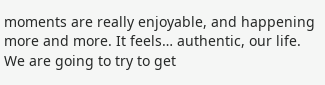moments are really enjoyable, and happening more and more. It feels… authentic, our life. We are going to try to get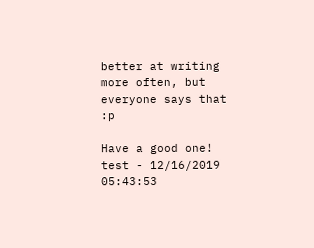better at writing more often, but everyone says that :p

Have a good one!
test - 12/16/2019 05:43:53